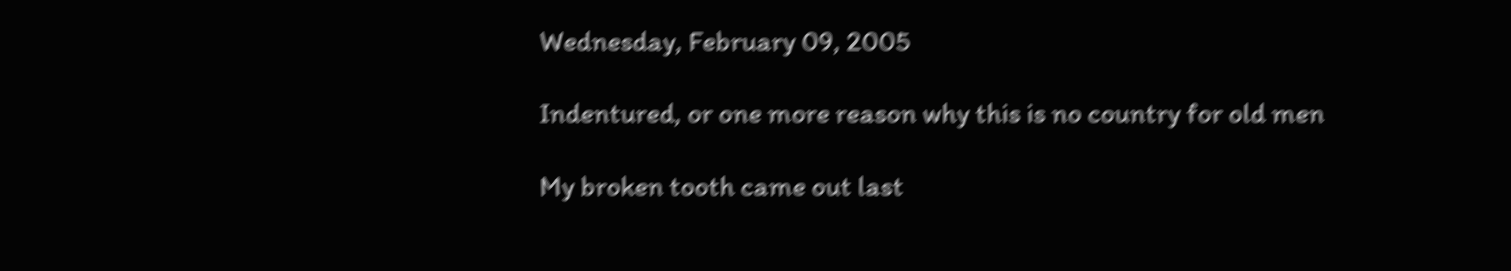Wednesday, February 09, 2005

Indentured, or one more reason why this is no country for old men

My broken tooth came out last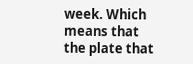week. Which means that the plate that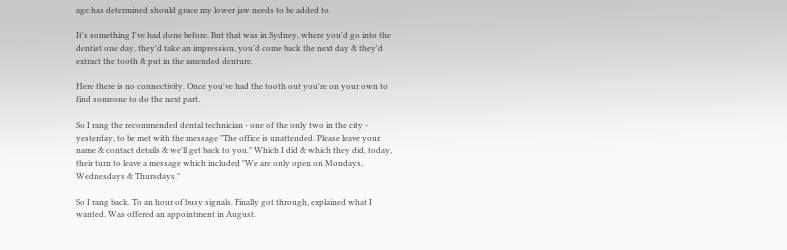age has determined should grace my lower jaw needs to be added to.

It's something I've had done before. But that was in Sydney, where you'd go into the dentist one day, they'd take an impression, you'd come back the next day & they'd extract the tooth & put in the amended denture.

Here there is no connectivity. Once you've had the tooth out you're on your own to find someone to do the next part.

So I rang the recommended dental technician - one of the only two in the city - yesterday, to be met with the message "The office is unattended. Please leave your name & contact details & we'll get back to you." Which I did & which they did, today, their turn to leave a message which included "We are only open on Mondays, Wednesdays & Thursdays."

So I rang back. To an hour of busy signals. Finally got through, explained what I wanted. Was offered an appointment in August.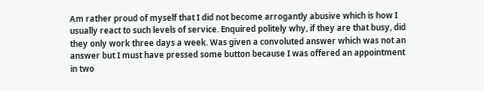Am rather proud of myself that I did not become arrogantly abusive which is how I usually react to such levels of service. Enquired politely why, if they are that busy, did they only work three days a week. Was given a convoluted answer which was not an answer but I must have pressed some button because I was offered an appointment in two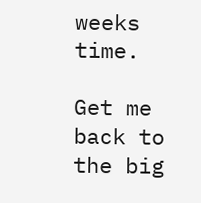weeks time.

Get me back to the big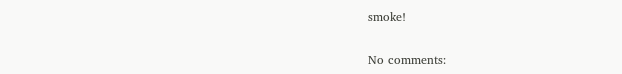smoke!

No comments: